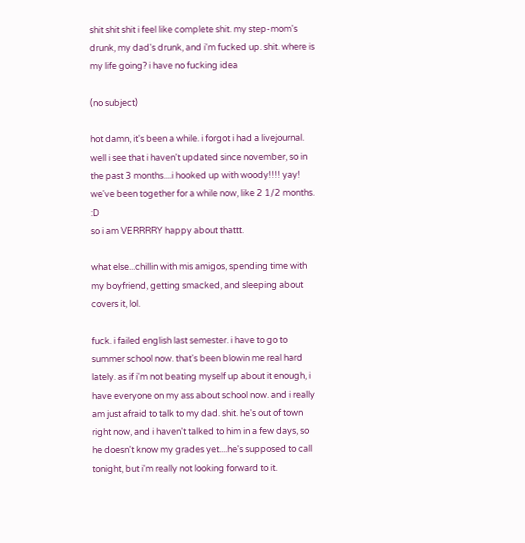shit shit shit i feel like complete shit. my step-mom's drunk, my dad's drunk, and i'm fucked up. shit. where is my life going? i have no fucking idea

(no subject)

hot damn, it's been a while. i forgot i had a livejournal. well i see that i haven't updated since november, so in the past 3 months....i hooked up with woody!!!! yay! we've been together for a while now, like 2 1/2 months. :D
so i am VERRRRY happy about thattt.

what else...chillin with mis amigos, spending time with my boyfriend, getting smacked, and sleeping about covers it, lol.

fuck. i failed english last semester. i have to go to summer school now. that's been blowin me real hard lately. as if i'm not beating myself up about it enough, i have everyone on my ass about school now. and i really am just afraid to talk to my dad. shit. he's out of town right now, and i haven't talked to him in a few days, so he doesn't know my grades yet....he's supposed to call tonight, but i'm really not looking forward to it.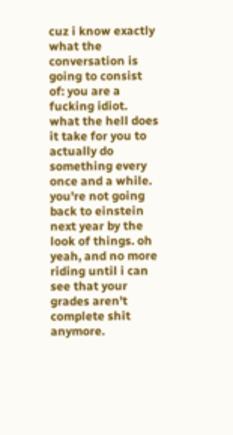cuz i know exactly what the conversation is going to consist of: you are a fucking idiot. what the hell does it take for you to actually do something every once and a while. you're not going back to einstein next year by the look of things. oh yeah, and no more riding until i can see that your grades aren't complete shit anymore.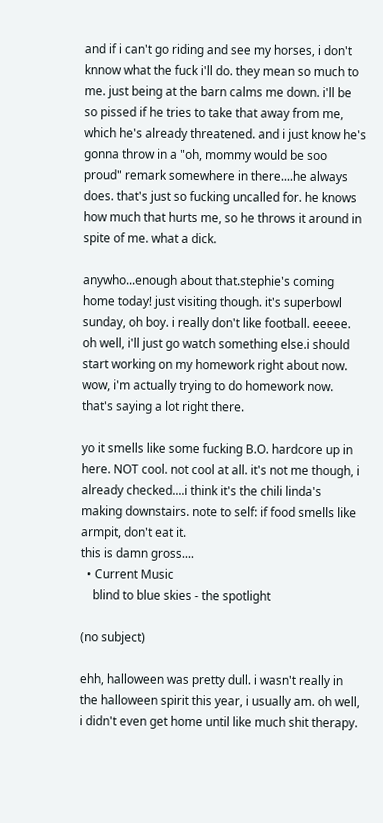and if i can't go riding and see my horses, i don't knnow what the fuck i'll do. they mean so much to me. just being at the barn calms me down. i'll be so pissed if he tries to take that away from me, which he's already threatened. and i just know he's gonna throw in a "oh, mommy would be soo proud" remark somewhere in there....he always does. that's just so fucking uncalled for. he knows how much that hurts me, so he throws it around in spite of me. what a dick.

anywho...enough about that.stephie's coming home today! just visiting though. it's superbowl sunday, oh boy. i really don't like football. eeeee. oh well, i'll just go watch something else.i should start working on my homework right about now. wow, i'm actually trying to do homework now. that's saying a lot right there.

yo it smells like some fucking B.O. hardcore up in here. NOT cool. not cool at all. it's not me though, i already checked....i think it's the chili linda's making downstairs. note to self: if food smells like armpit, don't eat it.
this is damn gross....
  • Current Music
    blind to blue skies - the spotlight

(no subject)

ehh, halloween was pretty dull. i wasn't really in the halloween spirit this year, i usually am. oh well, i didn't even get home until like much shit therapy.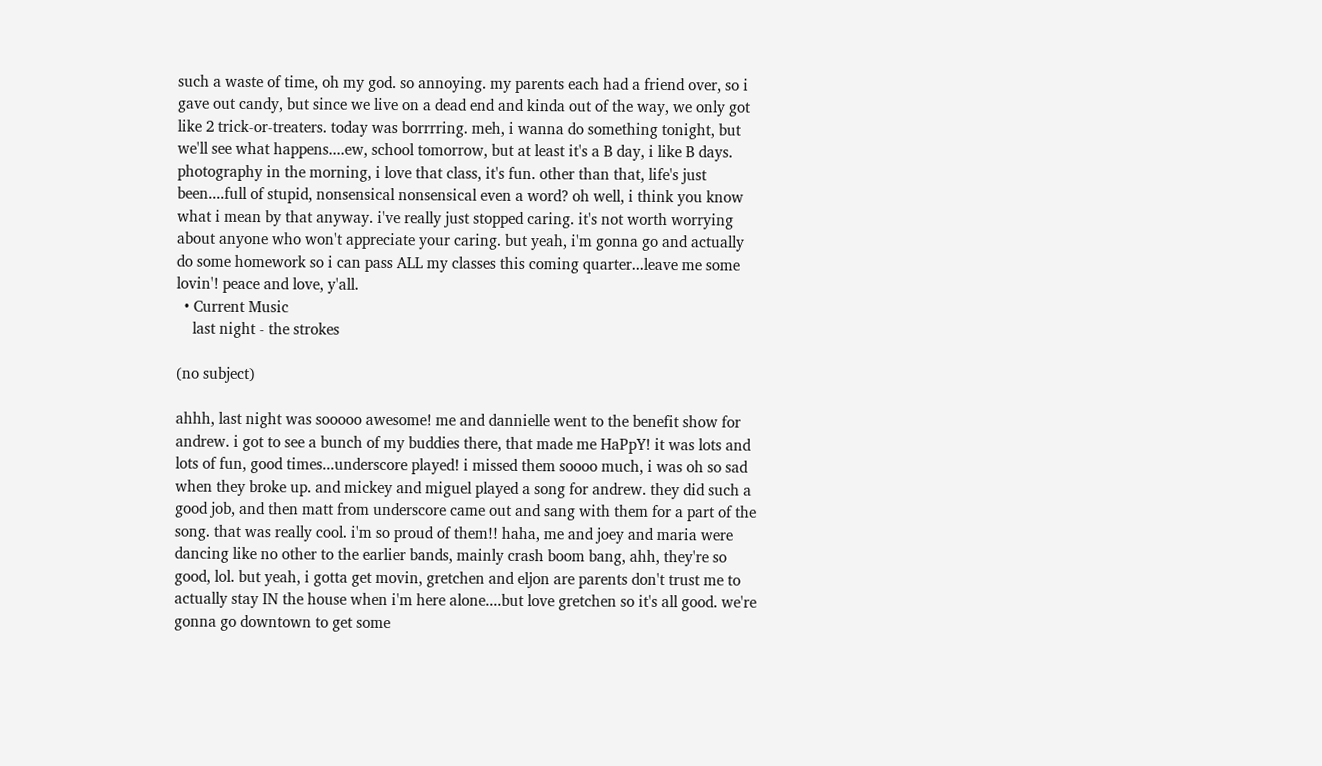such a waste of time, oh my god. so annoying. my parents each had a friend over, so i gave out candy, but since we live on a dead end and kinda out of the way, we only got like 2 trick-or-treaters. today was borrrring. meh, i wanna do something tonight, but we'll see what happens....ew, school tomorrow, but at least it's a B day, i like B days. photography in the morning, i love that class, it's fun. other than that, life's just been....full of stupid, nonsensical nonsensical even a word? oh well, i think you know what i mean by that anyway. i've really just stopped caring. it's not worth worrying about anyone who won't appreciate your caring. but yeah, i'm gonna go and actually do some homework so i can pass ALL my classes this coming quarter...leave me some lovin'! peace and love, y'all.
  • Current Music
    last night - the strokes

(no subject)

ahhh, last night was sooooo awesome! me and dannielle went to the benefit show for andrew. i got to see a bunch of my buddies there, that made me HaPpY! it was lots and lots of fun, good times...underscore played! i missed them soooo much, i was oh so sad when they broke up. and mickey and miguel played a song for andrew. they did such a good job, and then matt from underscore came out and sang with them for a part of the song. that was really cool. i'm so proud of them!! haha, me and joey and maria were dancing like no other to the earlier bands, mainly crash boom bang, ahh, they're so good, lol. but yeah, i gotta get movin, gretchen and eljon are parents don't trust me to actually stay IN the house when i'm here alone....but love gretchen so it's all good. we're gonna go downtown to get some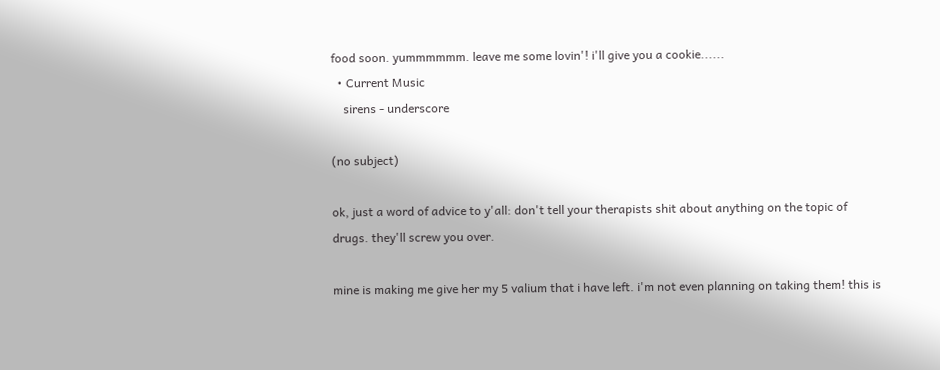food soon. yummmmmm. leave me some lovin'! i'll give you a cookie......
  • Current Music
    sirens - underscore

(no subject)

ok, just a word of advice to y'all: don't tell your therapists shit about anything on the topic of drugs. they'll screw you over.

mine is making me give her my 5 valium that i have left. i'm not even planning on taking them! this is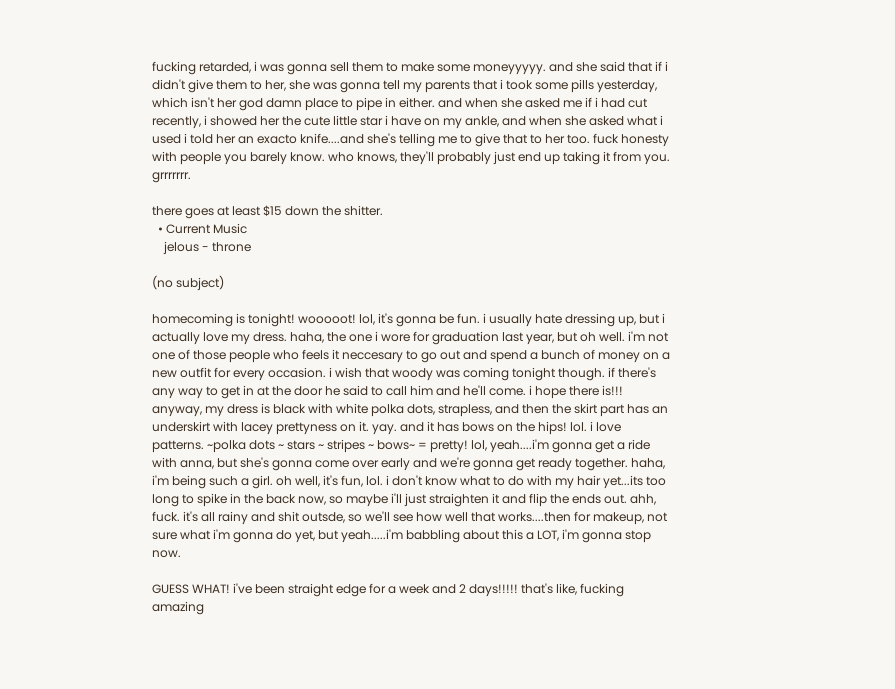fucking retarded, i was gonna sell them to make some moneyyyyy. and she said that if i didn't give them to her, she was gonna tell my parents that i took some pills yesterday, which isn't her god damn place to pipe in either. and when she asked me if i had cut recently, i showed her the cute little star i have on my ankle, and when she asked what i used i told her an exacto knife....and she's telling me to give that to her too. fuck honesty with people you barely know. who knows, they'll probably just end up taking it from you. grrrrrrr.

there goes at least $15 down the shitter.
  • Current Music
    jelous - throne

(no subject)

homecoming is tonight! wooooot! lol, it's gonna be fun. i usually hate dressing up, but i actually love my dress. haha, the one i wore for graduation last year, but oh well. i'm not one of those people who feels it neccesary to go out and spend a bunch of money on a new outfit for every occasion. i wish that woody was coming tonight though. if there's any way to get in at the door he said to call him and he'll come. i hope there is!!! anyway, my dress is black with white polka dots, strapless, and then the skirt part has an underskirt with lacey prettyness on it. yay. and it has bows on the hips! lol. i love patterns. ~polka dots ~ stars ~ stripes ~ bows~ = pretty! lol, yeah....i'm gonna get a ride with anna, but she's gonna come over early and we're gonna get ready together. haha, i'm being such a girl. oh well, it's fun, lol. i don't know what to do with my hair yet...its too long to spike in the back now, so maybe i'll just straighten it and flip the ends out. ahh, fuck. it's all rainy and shit outsde, so we'll see how well that works....then for makeup, not sure what i'm gonna do yet, but yeah.....i'm babbling about this a LOT, i'm gonna stop now.

GUESS WHAT! i've been straight edge for a week and 2 days!!!!! that's like, fucking amazing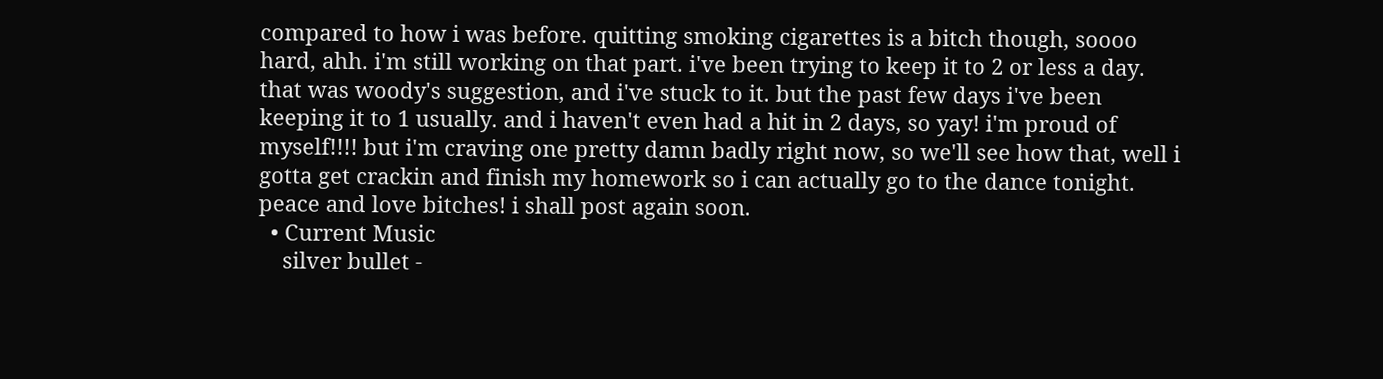compared to how i was before. quitting smoking cigarettes is a bitch though, soooo hard, ahh. i'm still working on that part. i've been trying to keep it to 2 or less a day. that was woody's suggestion, and i've stuck to it. but the past few days i've been keeping it to 1 usually. and i haven't even had a hit in 2 days, so yay! i'm proud of myself!!!! but i'm craving one pretty damn badly right now, so we'll see how that, well i gotta get crackin and finish my homework so i can actually go to the dance tonight. peace and love bitches! i shall post again soon.
  • Current Music
    silver bullet -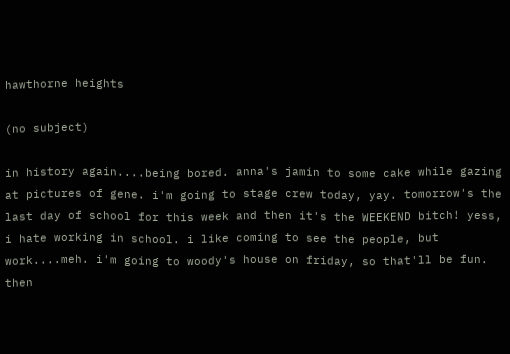hawthorne heights

(no subject)

in history again....being bored. anna's jamin to some cake while gazing at pictures of gene. i'm going to stage crew today, yay. tomorrow's the last day of school for this week and then it's the WEEKEND bitch! yess, i hate working in school. i like coming to see the people, but work....meh. i'm going to woody's house on friday, so that'll be fun. then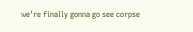we're finally gonna go see corpse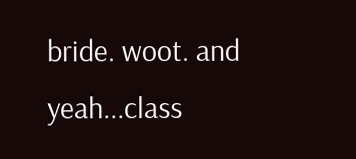bride. woot. and yeah...class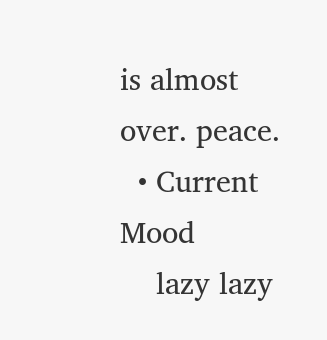is almost over. peace.
  • Current Mood
    lazy lazy